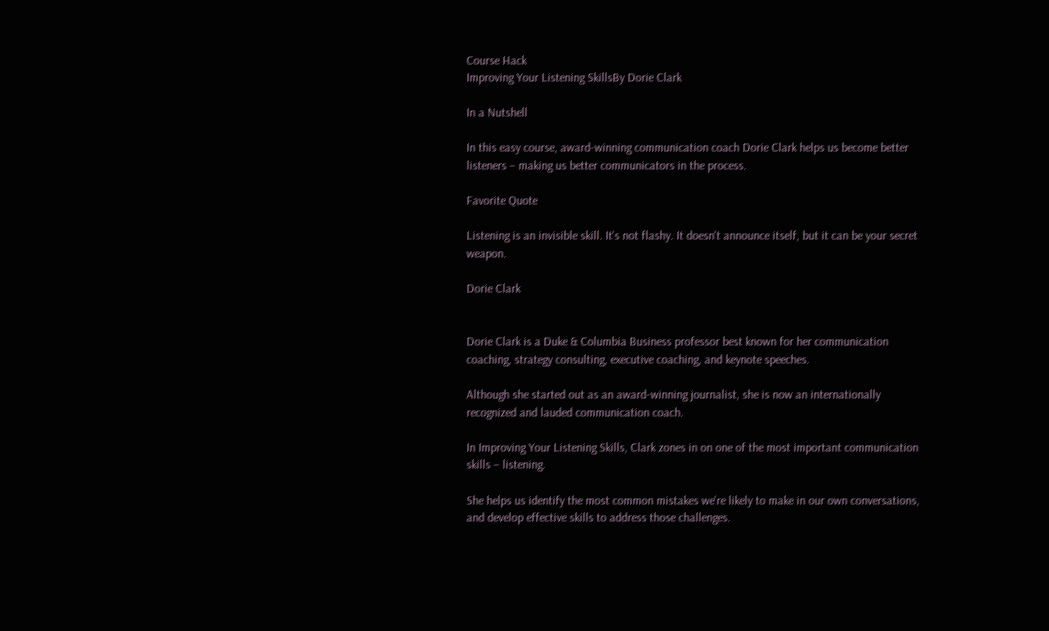Course Hack
Improving Your Listening SkillsBy Dorie Clark

In a Nutshell

In this easy course, award-winning communication coach Dorie Clark helps us become better listeners – making us better communicators in the process.

Favorite Quote

Listening is an invisible skill. It's not flashy. It doesn't announce itself, but it can be your secret weapon.

Dorie Clark


Dorie Clark is a Duke & Columbia Business professor best known for her communication coaching, strategy consulting, executive coaching, and keynote speeches.

Although she started out as an award-winning journalist, she is now an internationally recognized and lauded communication coach.

In Improving Your Listening Skills, Clark zones in on one of the most important communication skills – listening.

She helps us identify the most common mistakes we're likely to make in our own conversations, and develop effective skills to address those challenges.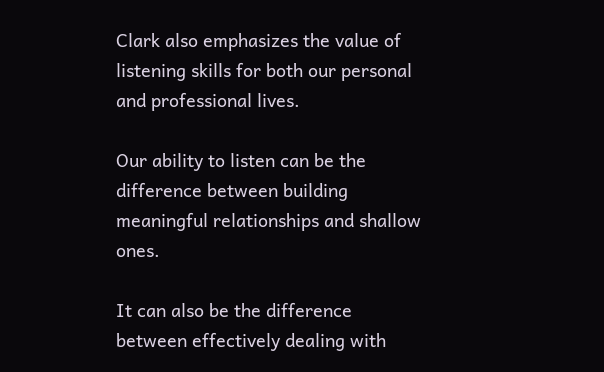Clark also emphasizes the value of listening skills for both our personal and professional lives.

Our ability to listen can be the difference between building meaningful relationships and shallow ones.

It can also be the difference between effectively dealing with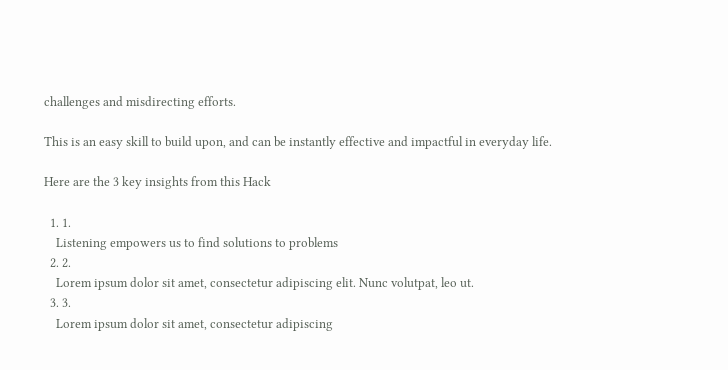challenges and misdirecting efforts.

This is an easy skill to build upon, and can be instantly effective and impactful in everyday life.

Here are the 3 key insights from this Hack

  1. 1.
    Listening empowers us to find solutions to problems
  2. 2.
    Lorem ipsum dolor sit amet, consectetur adipiscing elit. Nunc volutpat, leo ut.
  3. 3.
    Lorem ipsum dolor sit amet, consectetur adipiscing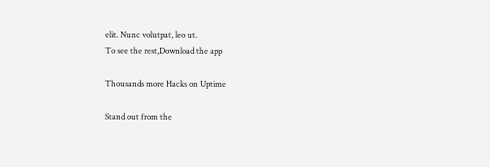elit. Nunc volutpat, leo ut.
To see the rest,Download the app

Thousands more Hacks on Uptime

Stand out from the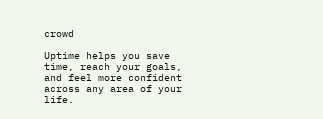crowd

Uptime helps you save time, reach your goals, and feel more confident across any area of your life.